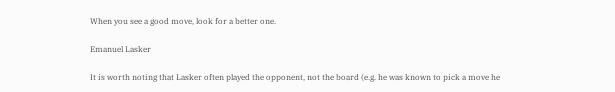When you see a good move, look for a better one.

Emanuel Lasker

It is worth noting that Lasker often played the opponent, not the board (e.g. he was known to pick a move he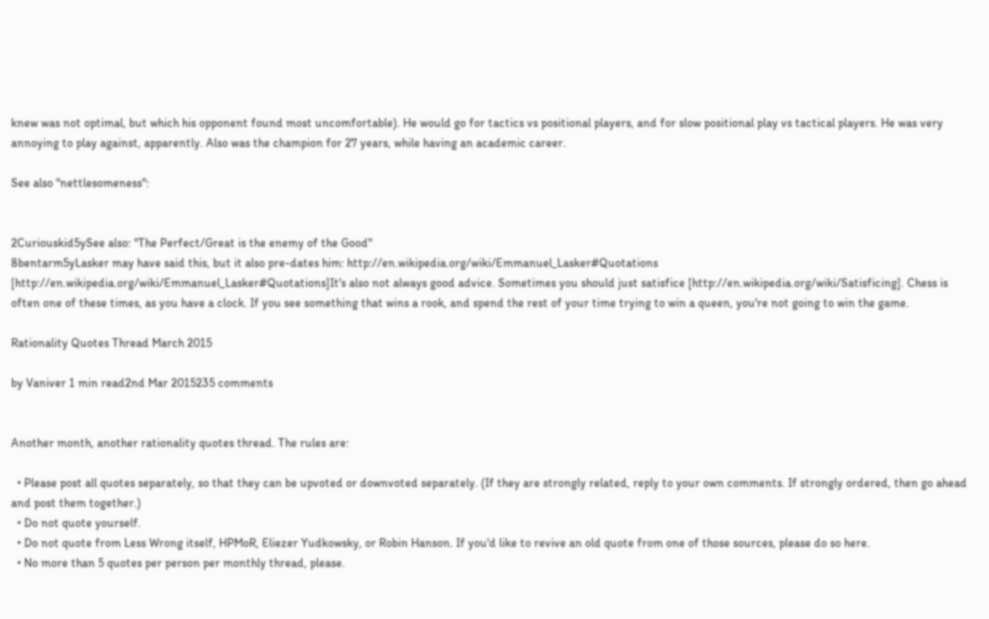knew was not optimal, but which his opponent found most uncomfortable). He would go for tactics vs positional players, and for slow positional play vs tactical players. He was very annoying to play against, apparently. Also was the champion for 27 years, while having an academic career.

See also "nettlesomeness":


2Curiouskid5ySee also: "The Perfect/Great is the enemy of the Good"
8bentarm5yLasker may have said this, but it also pre-dates him: http://en.wikipedia.org/wiki/Emmanuel_Lasker#Quotations [http://en.wikipedia.org/wiki/Emmanuel_Lasker#Quotations]It's also not always good advice. Sometimes you should just satisfice [http://en.wikipedia.org/wiki/Satisficing]. Chess is often one of these times, as you have a clock. If you see something that wins a rook, and spend the rest of your time trying to win a queen, you're not going to win the game.

Rationality Quotes Thread March 2015

by Vaniver 1 min read2nd Mar 2015235 comments


Another month, another rationality quotes thread. The rules are:

  • Please post all quotes separately, so that they can be upvoted or downvoted separately. (If they are strongly related, reply to your own comments. If strongly ordered, then go ahead and post them together.)
  • Do not quote yourself.
  • Do not quote from Less Wrong itself, HPMoR, Eliezer Yudkowsky, or Robin Hanson. If you'd like to revive an old quote from one of those sources, please do so here.
  • No more than 5 quotes per person per monthly thread, please.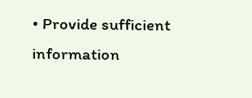• Provide sufficient information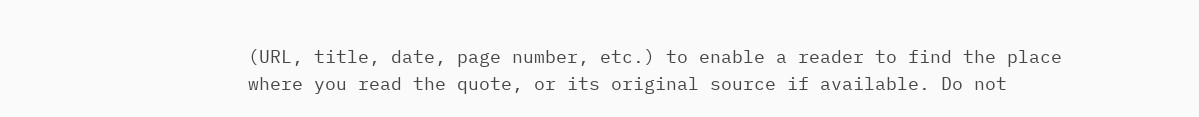(URL, title, date, page number, etc.) to enable a reader to find the place where you read the quote, or its original source if available. Do not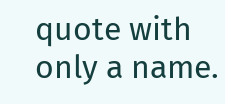quote with only a name.